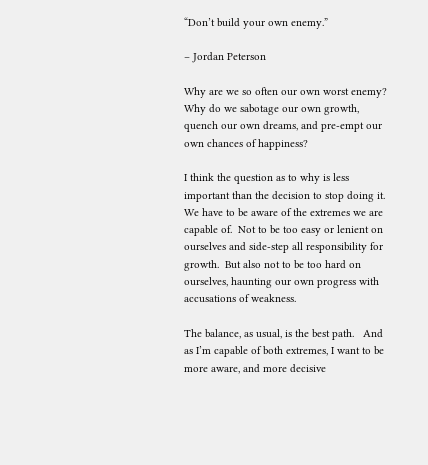“Don’t build your own enemy.”

– Jordan Peterson

Why are we so often our own worst enemy?  Why do we sabotage our own growth, quench our own dreams, and pre-empt our own chances of happiness?

I think the question as to why is less important than the decision to stop doing it.  We have to be aware of the extremes we are capable of.  Not to be too easy or lenient on ourselves and side-step all responsibility for growth.  But also not to be too hard on ourselves, haunting our own progress with accusations of weakness.

The balance, as usual, is the best path.   And as I’m capable of both extremes, I want to be more aware, and more decisive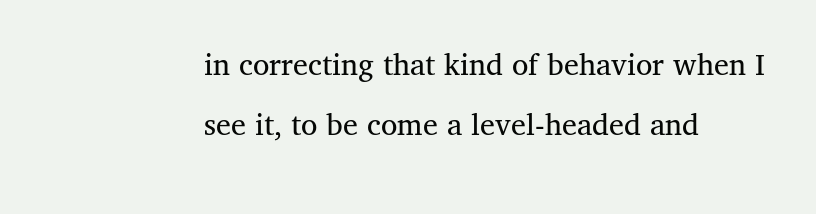in correcting that kind of behavior when I see it, to be come a level-headed and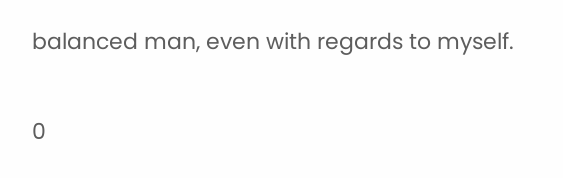balanced man, even with regards to myself.

0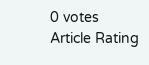0 votes
Article Rating